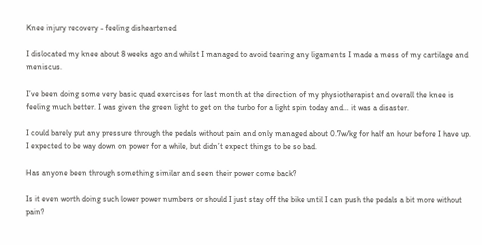Knee injury recovery - feeling disheartened

I dislocated my knee about 8 weeks ago and whilst I managed to avoid tearing any ligaments I made a mess of my cartilage and meniscus.

I’ve been doing some very basic quad exercises for last month at the direction of my physiotherapist and overall the knee is feeling much better. I was given the green light to get on the turbo for a light spin today and… it was a disaster.

I could barely put any pressure through the pedals without pain and only managed about 0.7w/kg for half an hour before I have up. I expected to be way down on power for a while, but didn’t expect things to be so bad.

Has anyone been through something similar and seen their power come back?

Is it even worth doing such lower power numbers or should I just stay off the bike until I can push the pedals a bit more without pain?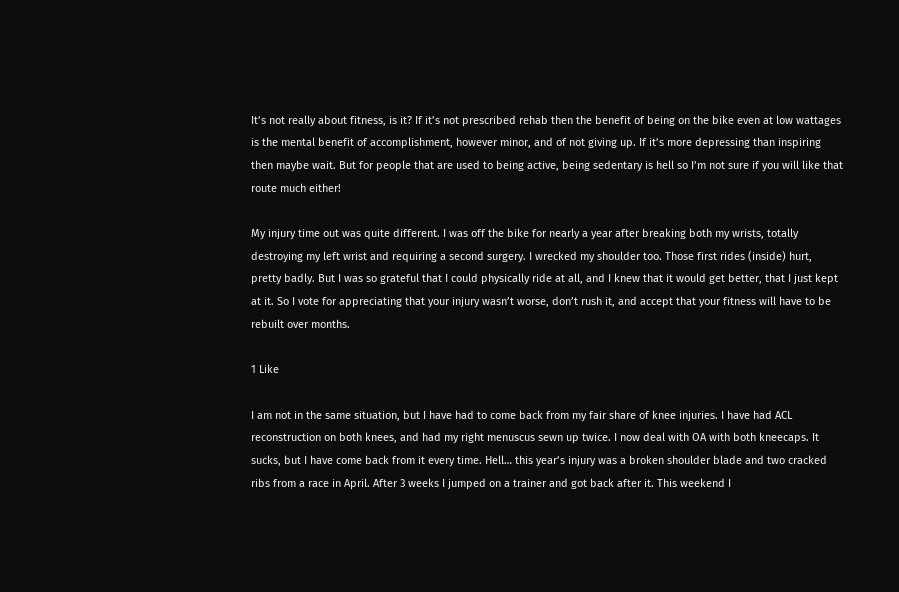It’s not really about fitness, is it? If it’s not prescribed rehab then the benefit of being on the bike even at low wattages is the mental benefit of accomplishment, however minor, and of not giving up. If it’s more depressing than inspiring then maybe wait. But for people that are used to being active, being sedentary is hell so I’m not sure if you will like that route much either!

My injury time out was quite different. I was off the bike for nearly a year after breaking both my wrists, totally destroying my left wrist and requiring a second surgery. I wrecked my shoulder too. Those first rides (inside) hurt, pretty badly. But I was so grateful that I could physically ride at all, and I knew that it would get better, that I just kept at it. So I vote for appreciating that your injury wasn’t worse, don’t rush it, and accept that your fitness will have to be rebuilt over months.

1 Like

I am not in the same situation, but I have had to come back from my fair share of knee injuries. I have had ACL reconstruction on both knees, and had my right menuscus sewn up twice. I now deal with OA with both kneecaps. It sucks, but I have come back from it every time. Hell… this year’s injury was a broken shoulder blade and two cracked ribs from a race in April. After 3 weeks I jumped on a trainer and got back after it. This weekend I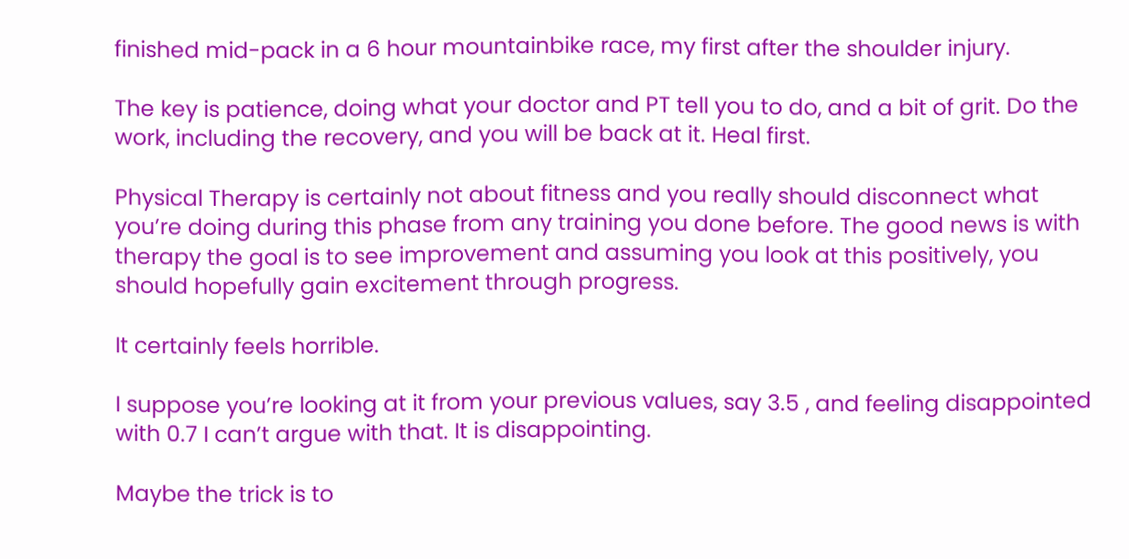finished mid-pack in a 6 hour mountainbike race, my first after the shoulder injury.

The key is patience, doing what your doctor and PT tell you to do, and a bit of grit. Do the work, including the recovery, and you will be back at it. Heal first.

Physical Therapy is certainly not about fitness and you really should disconnect what you’re doing during this phase from any training you done before. The good news is with therapy the goal is to see improvement and assuming you look at this positively, you should hopefully gain excitement through progress.

It certainly feels horrible.

I suppose you’re looking at it from your previous values, say 3.5 , and feeling disappointed with 0.7 I can’t argue with that. It is disappointing.

Maybe the trick is to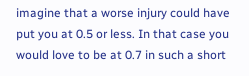imagine that a worse injury could have put you at 0.5 or less. In that case you would love to be at 0.7 in such a short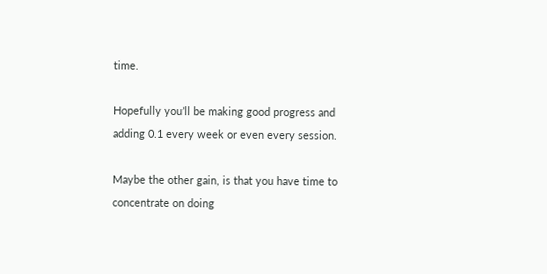time.

Hopefully you’ll be making good progress and adding 0.1 every week or even every session.

Maybe the other gain, is that you have time to concentrate on doing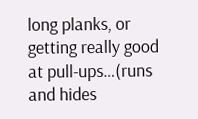long planks, or getting really good at pull-ups…(runs and hides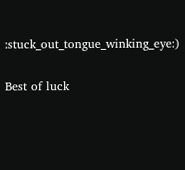:stuck_out_tongue_winking_eye:)

Best of luck